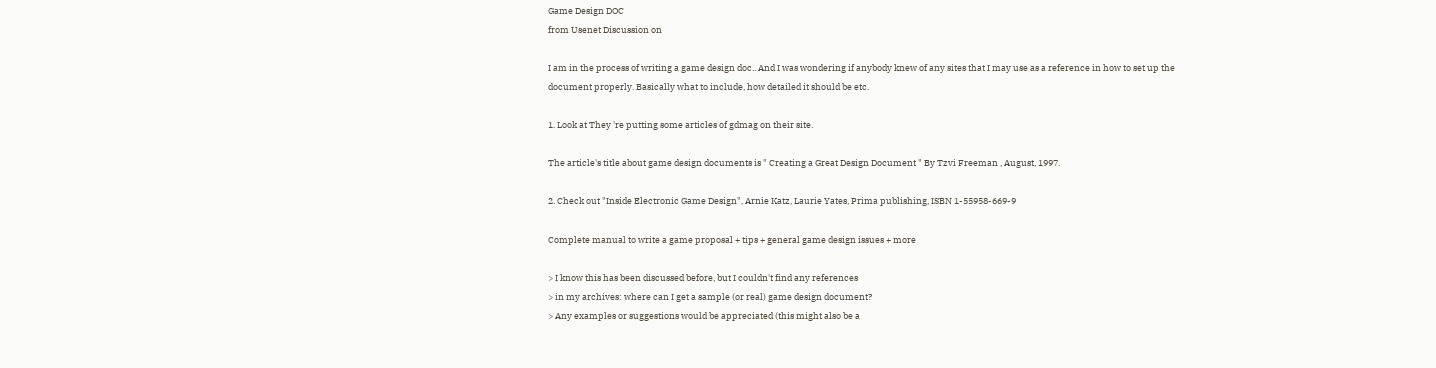Game Design DOC
from Usenet Discussion on

I am in the process of writing a game design doc.. And I was wondering if anybody knew of any sites that I may use as a reference in how to set up the document properly. Basically what to include, how detailed it should be etc.

1. Look at They 're putting some articles of gdmag on their site.

The article's title about game design documents is " Creating a Great Design Document " By Tzvi Freeman , August, 1997.

2. Check out "Inside Electronic Game Design", Arnie Katz, Laurie Yates, Prima publishing, ISBN 1-55958-669-9

Complete manual to write a game proposal + tips + general game design issues + more

> I know this has been discussed before, but I couldn't find any references
> in my archives: where can I get a sample (or real) game design document?
> Any examples or suggestions would be appreciated (this might also be a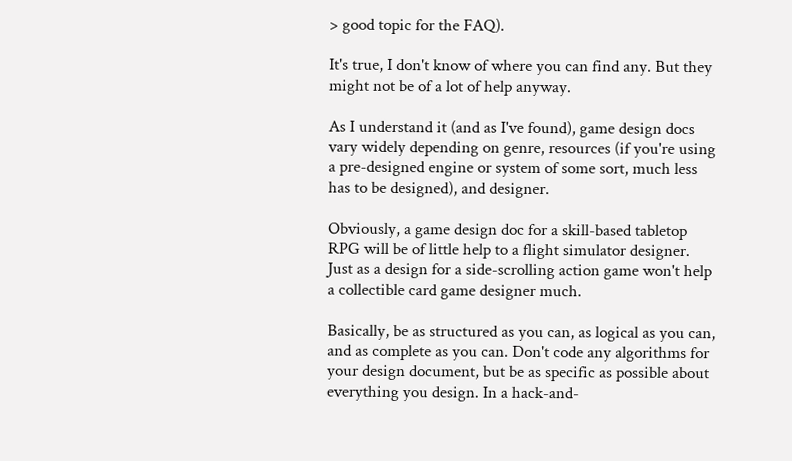> good topic for the FAQ).

It's true, I don't know of where you can find any. But they might not be of a lot of help anyway.

As I understand it (and as I've found), game design docs vary widely depending on genre, resources (if you're using a pre-designed engine or system of some sort, much less has to be designed), and designer.

Obviously, a game design doc for a skill-based tabletop RPG will be of little help to a flight simulator designer. Just as a design for a side-scrolling action game won't help a collectible card game designer much.

Basically, be as structured as you can, as logical as you can, and as complete as you can. Don't code any algorithms for your design document, but be as specific as possible about everything you design. In a hack-and-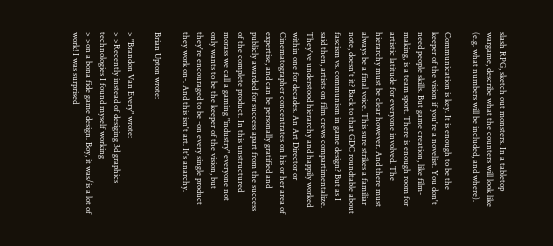slash RPG, sketch out monsters. In a tabletop wargame, describe what the counters will look like (e.g. what numbers will be included, and where).

Communication is key. It is enough to be the keeper of the vision if you're a novelist. You don't need people skills. But game creation, like film-making, is a team sport. There is enough room for artistic latitude for everyone involved. The hierarchy must be clear however. And there must always be a final voice. This sure strikes a familiar note, doesn't it? Back to that GDC roundtable about fascism vs. communism in game design? But as I said then, artists on film crews compartimentalize. They've understood hierarchy and happily worked within one for decades. An Art Director or Cinematographer concentrates on his or her area of expertise, and can be personally gratified and publicly awarded for success apart from the success of the complete product. In this unstructured morass we call a gaming "industry" everyone not only wants to be the keeper of the vision, but they're encouraged to be -on every single product they work on-. And this isn't art. It's anarchy.

Brian Upton wrote:

> "Brandon Van Every" wrote:
> >Recently instead of desiging 3d graphics technologies I found myself working
> >on a bona fide game design. Boy, it was/is a lot of work! I was surprised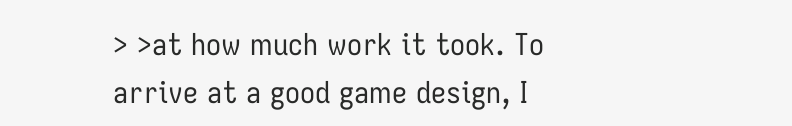> >at how much work it took. To arrive at a good game design, I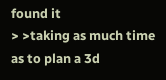found it
> >taking as much time as to plan a 3d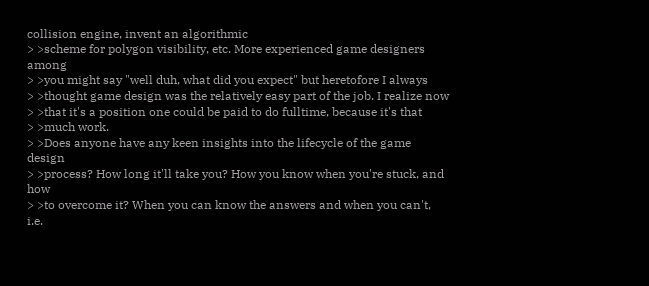collision engine, invent an algorithmic
> >scheme for polygon visibility, etc. More experienced game designers among
> >you might say "well duh, what did you expect" but heretofore I always
> >thought game design was the relatively easy part of the job. I realize now
> >that it's a position one could be paid to do fulltime, because it's that
> >much work.
> >Does anyone have any keen insights into the lifecycle of the game design
> >process? How long it'll take you? How you know when you're stuck, and how
> >to overcome it? When you can know the answers and when you can't, i.e.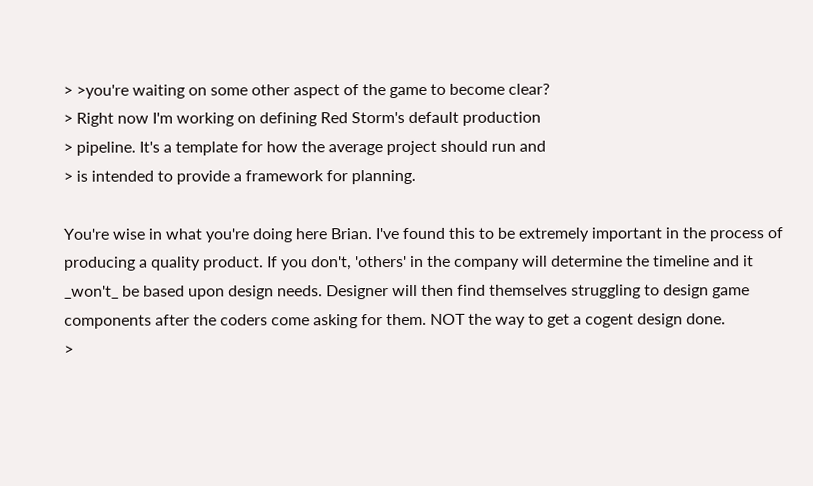> >you're waiting on some other aspect of the game to become clear?
> Right now I'm working on defining Red Storm's default production
> pipeline. It's a template for how the average project should run and
> is intended to provide a framework for planning.

You're wise in what you're doing here Brian. I've found this to be extremely important in the process of producing a quality product. If you don't, 'others' in the company will determine the timeline and it _won't_ be based upon design needs. Designer will then find themselves struggling to design game components after the coders come asking for them. NOT the way to get a cogent design done.
>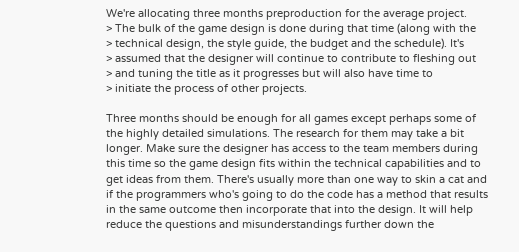We're allocating three months preproduction for the average project.
> The bulk of the game design is done during that time (along with the
> technical design, the style guide, the budget and the schedule). It's
> assumed that the designer will continue to contribute to fleshing out
> and tuning the title as it progresses but will also have time to
> initiate the process of other projects.

Three months should be enough for all games except perhaps some of the highly detailed simulations. The research for them may take a bit longer. Make sure the designer has access to the team members during this time so the game design fits within the technical capabilities and to get ideas from them. There's usually more than one way to skin a cat and if the programmers who's going to do the code has a method that results in the same outcome then incorporate that into the design. It will help reduce the questions and misunderstandings further down the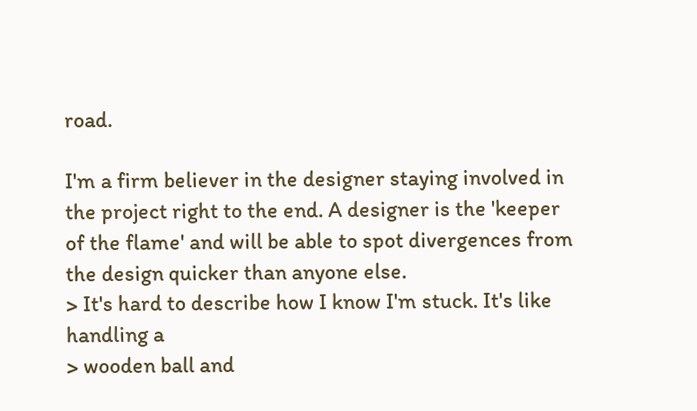road.

I'm a firm believer in the designer staying involved in the project right to the end. A designer is the 'keeper of the flame' and will be able to spot divergences from the design quicker than anyone else.
> It's hard to describe how I know I'm stuck. It's like handling a
> wooden ball and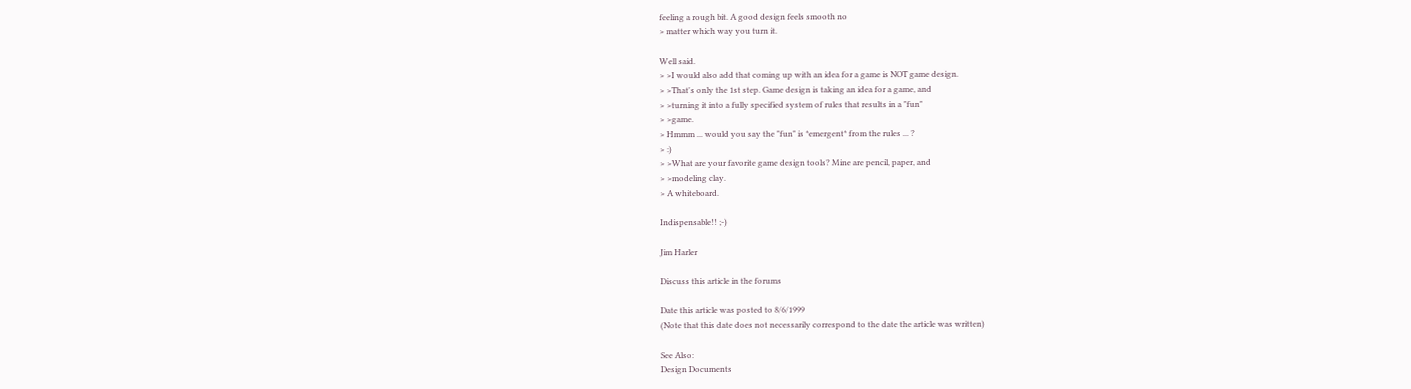feeling a rough bit. A good design feels smooth no
> matter which way you turn it.

Well said.
> >I would also add that coming up with an idea for a game is NOT game design.
> >That's only the 1st step. Game design is taking an idea for a game, and
> >turning it into a fully specified system of rules that results in a "fun"
> >game.
> Hmmm ... would you say the "fun" is *emergent* from the rules ... ?
> :)
> >What are your favorite game design tools? Mine are pencil, paper, and
> >modeling clay.
> A whiteboard.

Indispensable!! ;-)

Jim Harler

Discuss this article in the forums

Date this article was posted to 8/6/1999
(Note that this date does not necessarily correspond to the date the article was written)

See Also:
Design Documents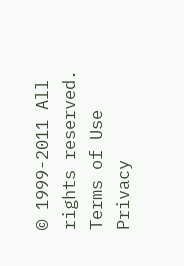© 1999-2011 All rights reserved. Terms of Use Privacy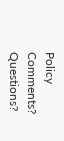Policy
Comments? Questions?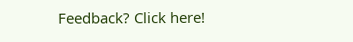Feedback? Click here!